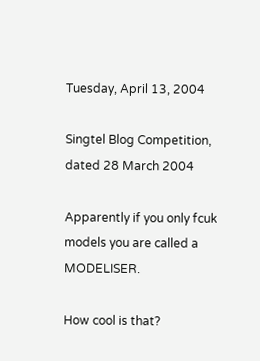Tuesday, April 13, 2004

Singtel Blog Competition, dated 28 March 2004

Apparently if you only fcuk models you are called a MODELISER.

How cool is that?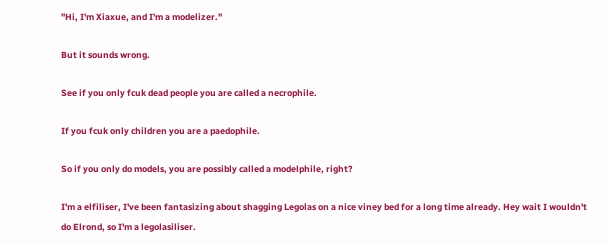"Hi, I'm Xiaxue, and I'm a modelizer."

But it sounds wrong.

See if you only fcuk dead people you are called a necrophile.

If you fcuk only children you are a paedophile.

So if you only do models, you are possibly called a modelphile, right?

I'm a elfiliser, I've been fantasizing about shagging Legolas on a nice viney bed for a long time already. Hey wait I wouldn't do Elrond, so I'm a legolasiliser.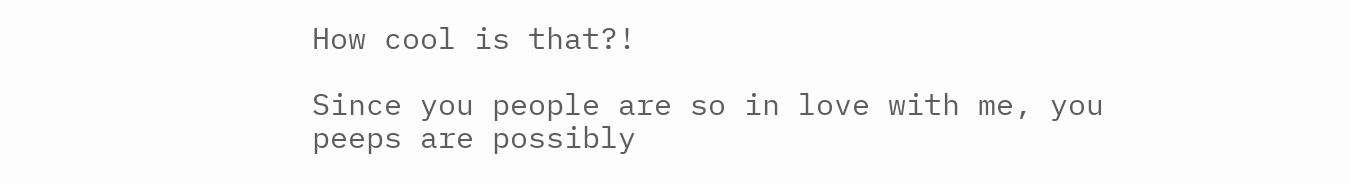How cool is that?!

Since you people are so in love with me, you peeps are possibly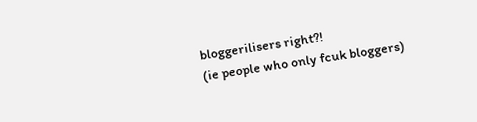bloggerilisers right?!
(ie people who only fcuk bloggers)